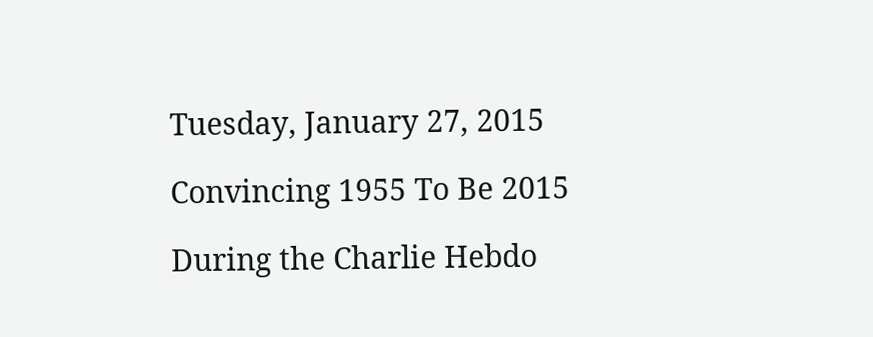Tuesday, January 27, 2015

Convincing 1955 To Be 2015

During the Charlie Hebdo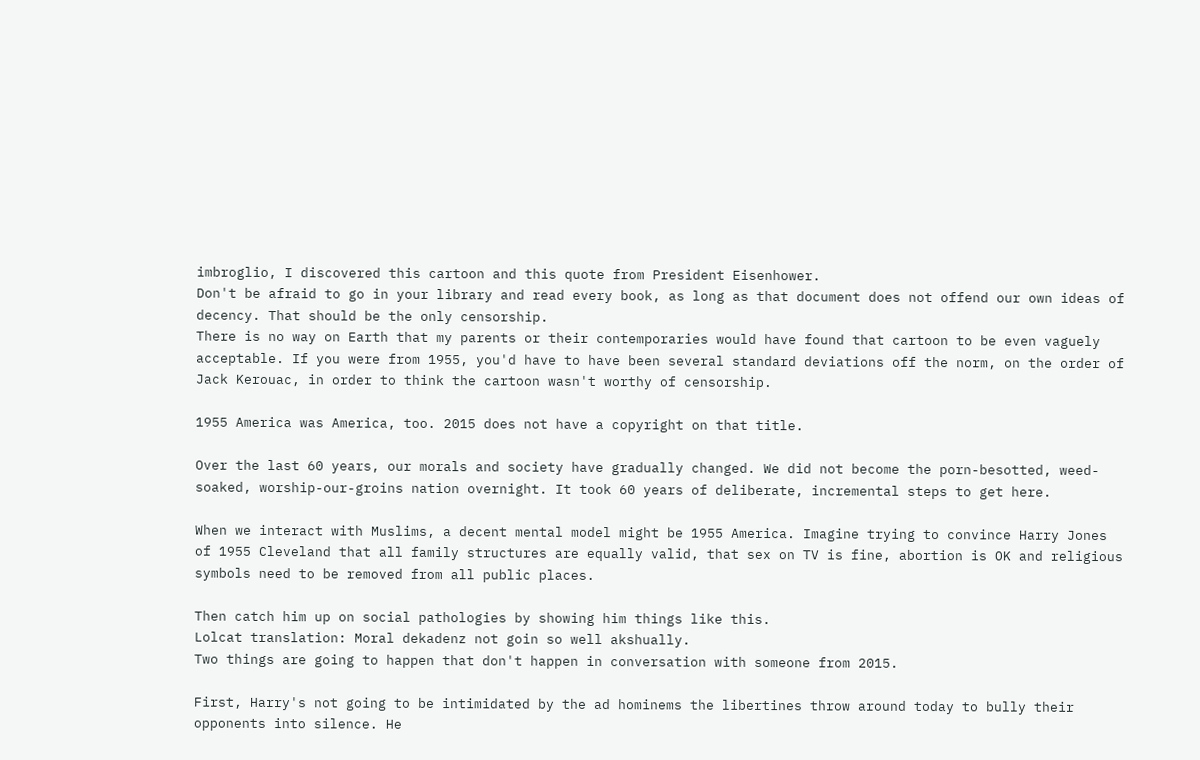imbroglio, I discovered this cartoon and this quote from President Eisenhower.
Don't be afraid to go in your library and read every book, as long as that document does not offend our own ideas of decency. That should be the only censorship.
There is no way on Earth that my parents or their contemporaries would have found that cartoon to be even vaguely acceptable. If you were from 1955, you'd have to have been several standard deviations off the norm, on the order of Jack Kerouac, in order to think the cartoon wasn't worthy of censorship.

1955 America was America, too. 2015 does not have a copyright on that title.

Over the last 60 years, our morals and society have gradually changed. We did not become the porn-besotted, weed-soaked, worship-our-groins nation overnight. It took 60 years of deliberate, incremental steps to get here.

When we interact with Muslims, a decent mental model might be 1955 America. Imagine trying to convince Harry Jones of 1955 Cleveland that all family structures are equally valid, that sex on TV is fine, abortion is OK and religious symbols need to be removed from all public places.

Then catch him up on social pathologies by showing him things like this.
Lolcat translation: Moral dekadenz not goin so well akshually.
Two things are going to happen that don't happen in conversation with someone from 2015.

First, Harry's not going to be intimidated by the ad hominems the libertines throw around today to bully their opponents into silence. He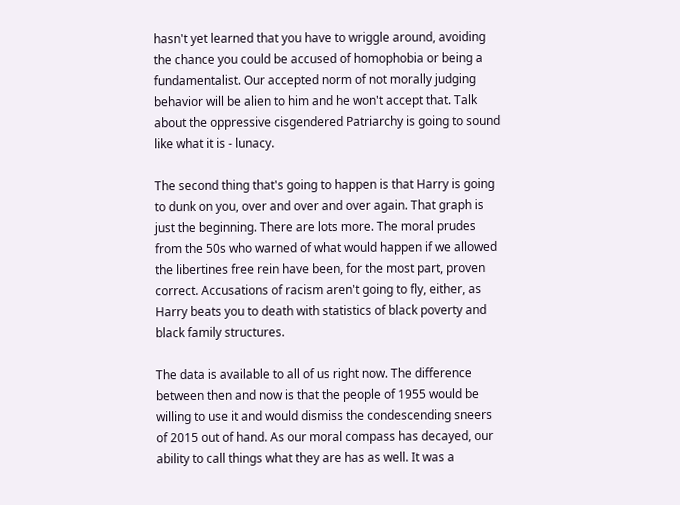hasn't yet learned that you have to wriggle around, avoiding the chance you could be accused of homophobia or being a fundamentalist. Our accepted norm of not morally judging behavior will be alien to him and he won't accept that. Talk about the oppressive cisgendered Patriarchy is going to sound like what it is - lunacy.

The second thing that's going to happen is that Harry is going to dunk on you, over and over and over again. That graph is just the beginning. There are lots more. The moral prudes from the 50s who warned of what would happen if we allowed the libertines free rein have been, for the most part, proven correct. Accusations of racism aren't going to fly, either, as Harry beats you to death with statistics of black poverty and black family structures.

The data is available to all of us right now. The difference between then and now is that the people of 1955 would be willing to use it and would dismiss the condescending sneers of 2015 out of hand. As our moral compass has decayed, our ability to call things what they are has as well. It was a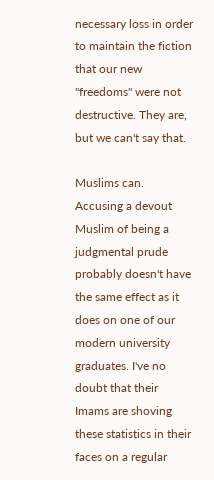necessary loss in order to maintain the fiction that our new "freedoms" were not destructive. They are, but we can't say that.

Muslims can. Accusing a devout Muslim of being a judgmental prude probably doesn't have the same effect as it does on one of our modern university graduates. I've no doubt that their Imams are shoving these statistics in their faces on a regular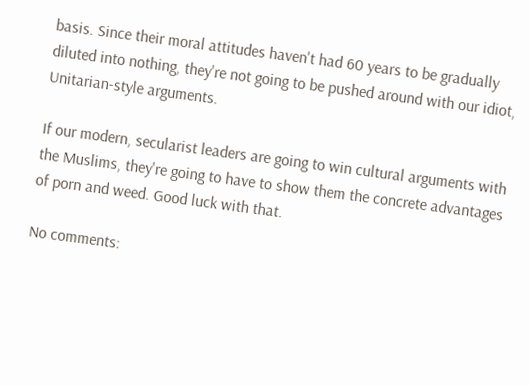basis. Since their moral attitudes haven't had 60 years to be gradually diluted into nothing, they're not going to be pushed around with our idiot, Unitarian-style arguments.

If our modern, secularist leaders are going to win cultural arguments with the Muslims, they're going to have to show them the concrete advantages of porn and weed. Good luck with that.

No comments: